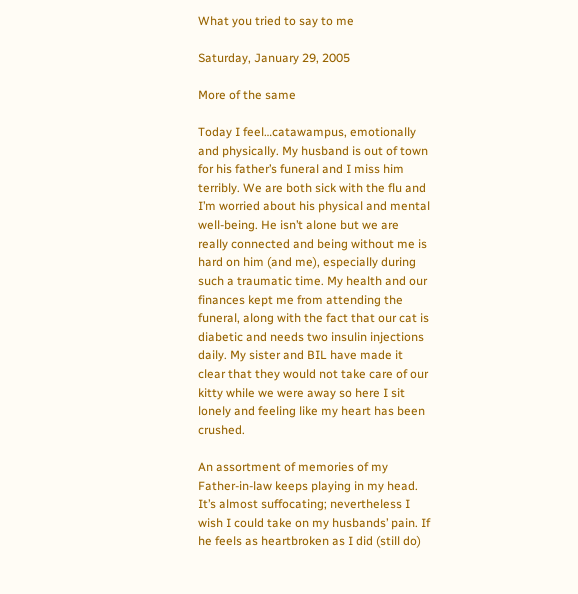What you tried to say to me

Saturday, January 29, 2005

More of the same

Today I feel…catawampus, emotionally and physically. My husband is out of town for his father’s funeral and I miss him terribly. We are both sick with the flu and I’m worried about his physical and mental well-being. He isn’t alone but we are really connected and being without me is hard on him (and me), especially during such a traumatic time. My health and our finances kept me from attending the funeral, along with the fact that our cat is diabetic and needs two insulin injections daily. My sister and BIL have made it clear that they would not take care of our kitty while we were away so here I sit lonely and feeling like my heart has been crushed.

An assortment of memories of my Father-in-law keeps playing in my head. It’s almost suffocating; nevertheless I wish I could take on my husbands’ pain. If he feels as heartbroken as I did (still do)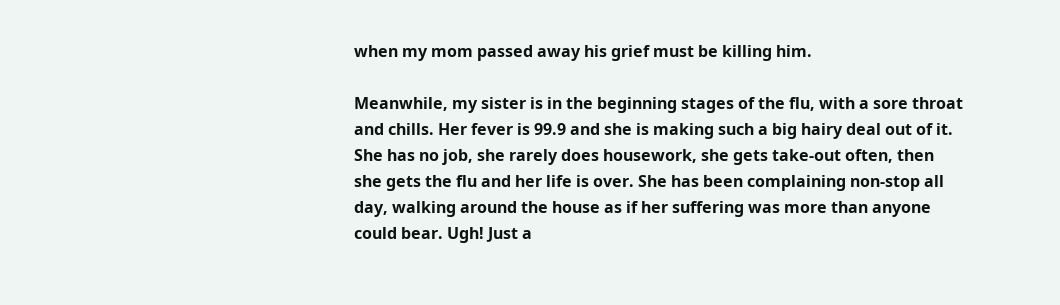when my mom passed away his grief must be killing him.

Meanwhile, my sister is in the beginning stages of the flu, with a sore throat and chills. Her fever is 99.9 and she is making such a big hairy deal out of it. She has no job, she rarely does housework, she gets take-out often, then she gets the flu and her life is over. She has been complaining non-stop all day, walking around the house as if her suffering was more than anyone could bear. Ugh! Just a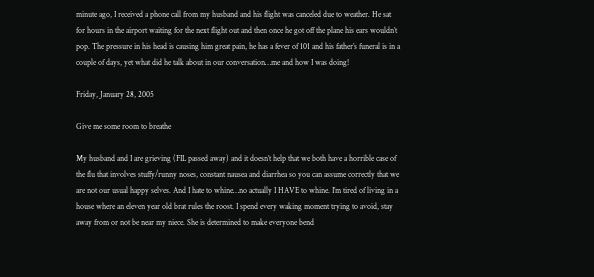minute ago, I received a phone call from my husband and his flight was canceled due to weather. He sat for hours in the airport waiting for the next flight out and then once he got off the plane his ears wouldn’t pop. The pressure in his head is causing him great pain, he has a fever of 101 and his father’s funeral is in a couple of days, yet what did he talk about in our conversation…me and how I was doing!

Friday, January 28, 2005

Give me some room to breathe

My husband and I are grieving (FIL passed away) and it doesn’t help that we both have a horrible case of the flu that involves stuffy/runny noses, constant nausea and diarrhea so you can assume correctly that we are not our usual happy selves. And I hate to whine…no actually I HAVE to whine. I’m tired of living in a house where an eleven year old brat rules the roost. I spend every waking moment trying to avoid, stay away from or not be near my niece. She is determined to make everyone bend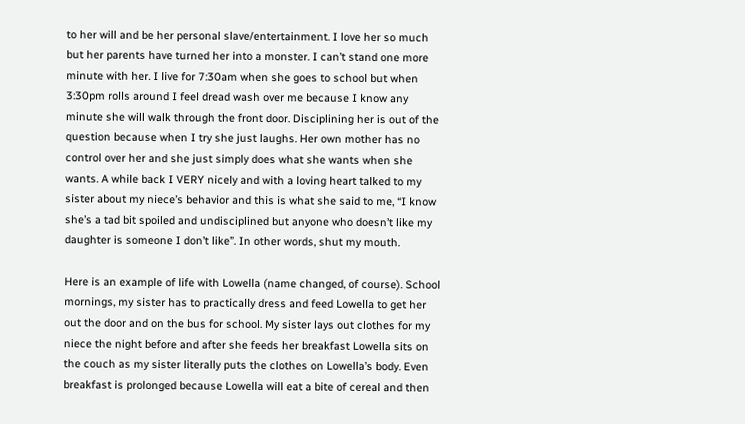to her will and be her personal slave/entertainment. I love her so much but her parents have turned her into a monster. I can’t stand one more minute with her. I live for 7:30am when she goes to school but when 3:30pm rolls around I feel dread wash over me because I know any minute she will walk through the front door. Disciplining her is out of the question because when I try she just laughs. Her own mother has no control over her and she just simply does what she wants when she wants. A while back I VERY nicely and with a loving heart talked to my sister about my niece’s behavior and this is what she said to me, “I know she’s a tad bit spoiled and undisciplined but anyone who doesn’t like my daughter is someone I don’t like”. In other words, shut my mouth.

Here is an example of life with Lowella (name changed, of course). School mornings, my sister has to practically dress and feed Lowella to get her out the door and on the bus for school. My sister lays out clothes for my niece the night before and after she feeds her breakfast Lowella sits on the couch as my sister literally puts the clothes on Lowella’s body. Even breakfast is prolonged because Lowella will eat a bite of cereal and then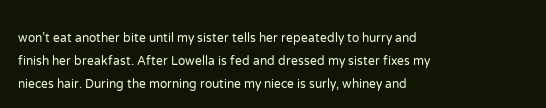won’t eat another bite until my sister tells her repeatedly to hurry and finish her breakfast. After Lowella is fed and dressed my sister fixes my nieces hair. During the morning routine my niece is surly, whiney and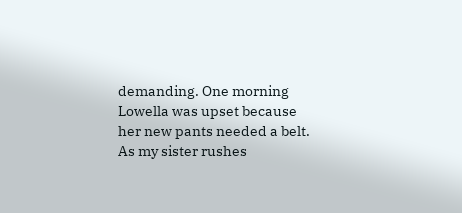demanding. One morning Lowella was upset because her new pants needed a belt. As my sister rushes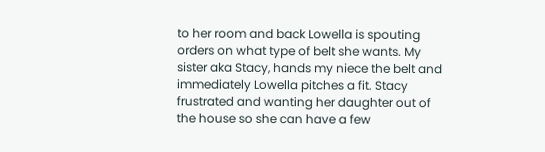to her room and back Lowella is spouting orders on what type of belt she wants. My sister aka Stacy, hands my niece the belt and immediately Lowella pitches a fit. Stacy frustrated and wanting her daughter out of the house so she can have a few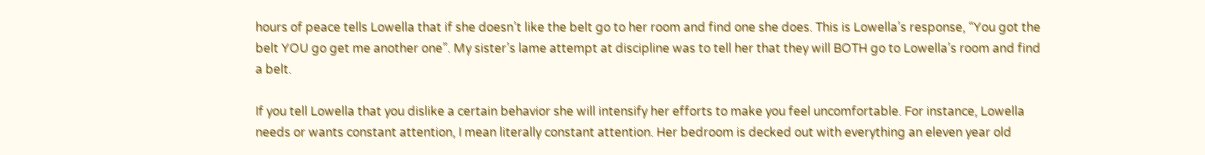hours of peace tells Lowella that if she doesn’t like the belt go to her room and find one she does. This is Lowella’s response, “You got the belt YOU go get me another one”. My sister’s lame attempt at discipline was to tell her that they will BOTH go to Lowella’s room and find a belt.

If you tell Lowella that you dislike a certain behavior she will intensify her efforts to make you feel uncomfortable. For instance, Lowella needs or wants constant attention, I mean literally constant attention. Her bedroom is decked out with everything an eleven year old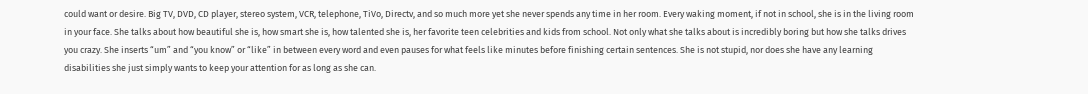could want or desire. Big TV, DVD, CD player, stereo system, VCR, telephone, TiVo, Directv, and so much more yet she never spends any time in her room. Every waking moment, if not in school, she is in the living room in your face. She talks about how beautiful she is, how smart she is, how talented she is, her favorite teen celebrities and kids from school. Not only what she talks about is incredibly boring but how she talks drives you crazy. She inserts “um” and “you know” or “like” in between every word and even pauses for what feels like minutes before finishing certain sentences. She is not stupid, nor does she have any learning disabilities she just simply wants to keep your attention for as long as she can.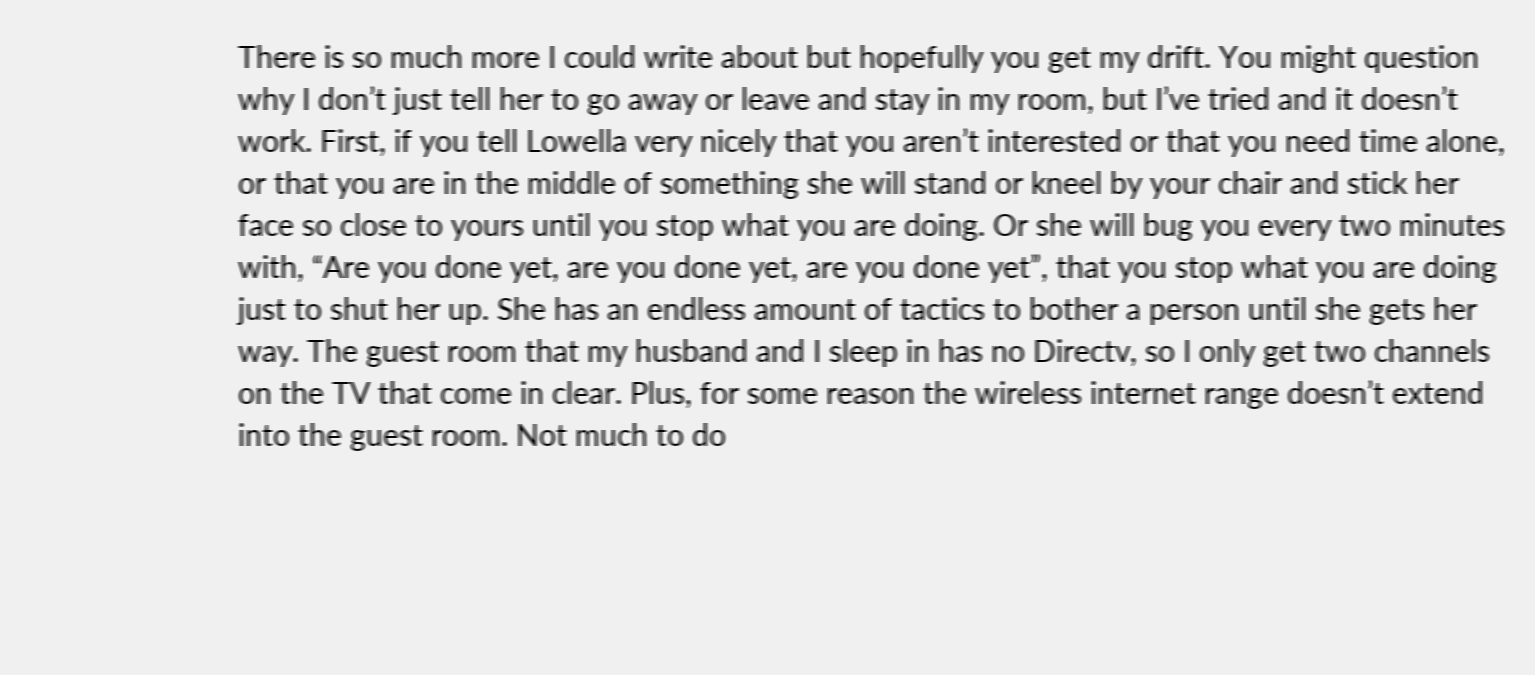There is so much more I could write about but hopefully you get my drift. You might question why I don’t just tell her to go away or leave and stay in my room, but I’ve tried and it doesn’t work. First, if you tell Lowella very nicely that you aren’t interested or that you need time alone, or that you are in the middle of something she will stand or kneel by your chair and stick her face so close to yours until you stop what you are doing. Or she will bug you every two minutes with, “Are you done yet, are you done yet, are you done yet”, that you stop what you are doing just to shut her up. She has an endless amount of tactics to bother a person until she gets her way. The guest room that my husband and I sleep in has no Directv, so I only get two channels on the TV that come in clear. Plus, for some reason the wireless internet range doesn’t extend into the guest room. Not much to do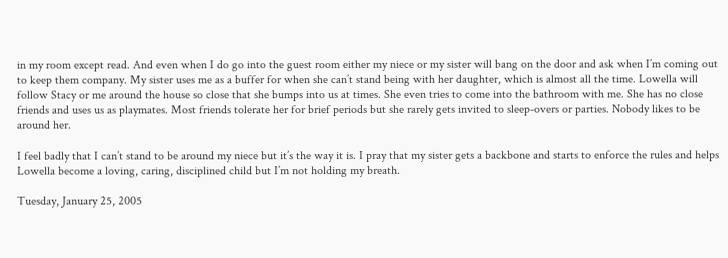in my room except read. And even when I do go into the guest room either my niece or my sister will bang on the door and ask when I’m coming out to keep them company. My sister uses me as a buffer for when she can’t stand being with her daughter, which is almost all the time. Lowella will follow Stacy or me around the house so close that she bumps into us at times. She even tries to come into the bathroom with me. She has no close friends and uses us as playmates. Most friends tolerate her for brief periods but she rarely gets invited to sleep-overs or parties. Nobody likes to be around her.

I feel badly that I can’t stand to be around my niece but it’s the way it is. I pray that my sister gets a backbone and starts to enforce the rules and helps Lowella become a loving, caring, disciplined child but I’m not holding my breath.

Tuesday, January 25, 2005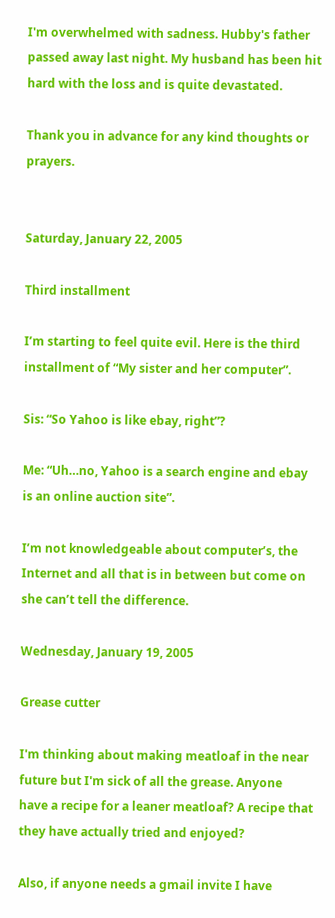I'm overwhelmed with sadness. Hubby's father passed away last night. My husband has been hit hard with the loss and is quite devastated.

Thank you in advance for any kind thoughts or prayers.


Saturday, January 22, 2005

Third installment

I’m starting to feel quite evil. Here is the third installment of “My sister and her computer”.

Sis: “So Yahoo is like ebay, right”?

Me: “Uh…no, Yahoo is a search engine and ebay is an online auction site”.

I’m not knowledgeable about computer’s, the Internet and all that is in between but come on she can’t tell the difference.

Wednesday, January 19, 2005

Grease cutter

I'm thinking about making meatloaf in the near future but I'm sick of all the grease. Anyone have a recipe for a leaner meatloaf? A recipe that they have actually tried and enjoyed?

Also, if anyone needs a gmail invite I have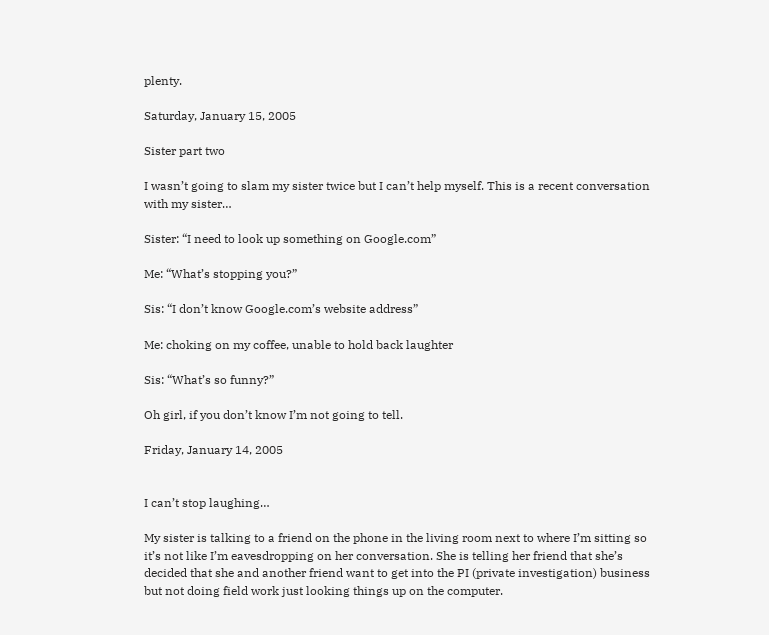plenty.

Saturday, January 15, 2005

Sister part two

I wasn’t going to slam my sister twice but I can’t help myself. This is a recent conversation with my sister…

Sister: “I need to look up something on Google.com”

Me: “What’s stopping you?”

Sis: “I don’t know Google.com’s website address”

Me: choking on my coffee, unable to hold back laughter

Sis: “What’s so funny?”

Oh girl, if you don’t know I’m not going to tell.

Friday, January 14, 2005


I can’t stop laughing…

My sister is talking to a friend on the phone in the living room next to where I’m sitting so it’s not like I’m eavesdropping on her conversation. She is telling her friend that she’s decided that she and another friend want to get into the PI (private investigation) business but not doing field work just looking things up on the computer.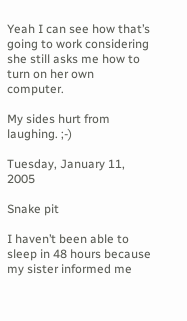Yeah I can see how that’s going to work considering she still asks me how to turn on her own computer.

My sides hurt from laughing. ;-)

Tuesday, January 11, 2005

Snake pit

I haven’t been able to sleep in 48 hours because my sister informed me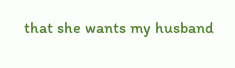that she wants my husband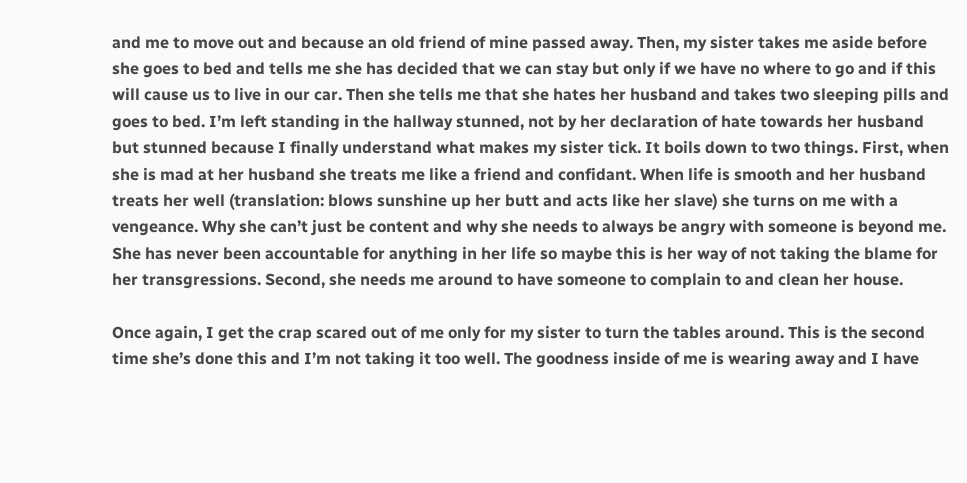and me to move out and because an old friend of mine passed away. Then, my sister takes me aside before she goes to bed and tells me she has decided that we can stay but only if we have no where to go and if this will cause us to live in our car. Then she tells me that she hates her husband and takes two sleeping pills and goes to bed. I’m left standing in the hallway stunned, not by her declaration of hate towards her husband but stunned because I finally understand what makes my sister tick. It boils down to two things. First, when she is mad at her husband she treats me like a friend and confidant. When life is smooth and her husband treats her well (translation: blows sunshine up her butt and acts like her slave) she turns on me with a vengeance. Why she can’t just be content and why she needs to always be angry with someone is beyond me. She has never been accountable for anything in her life so maybe this is her way of not taking the blame for her transgressions. Second, she needs me around to have someone to complain to and clean her house.

Once again, I get the crap scared out of me only for my sister to turn the tables around. This is the second time she’s done this and I’m not taking it too well. The goodness inside of me is wearing away and I have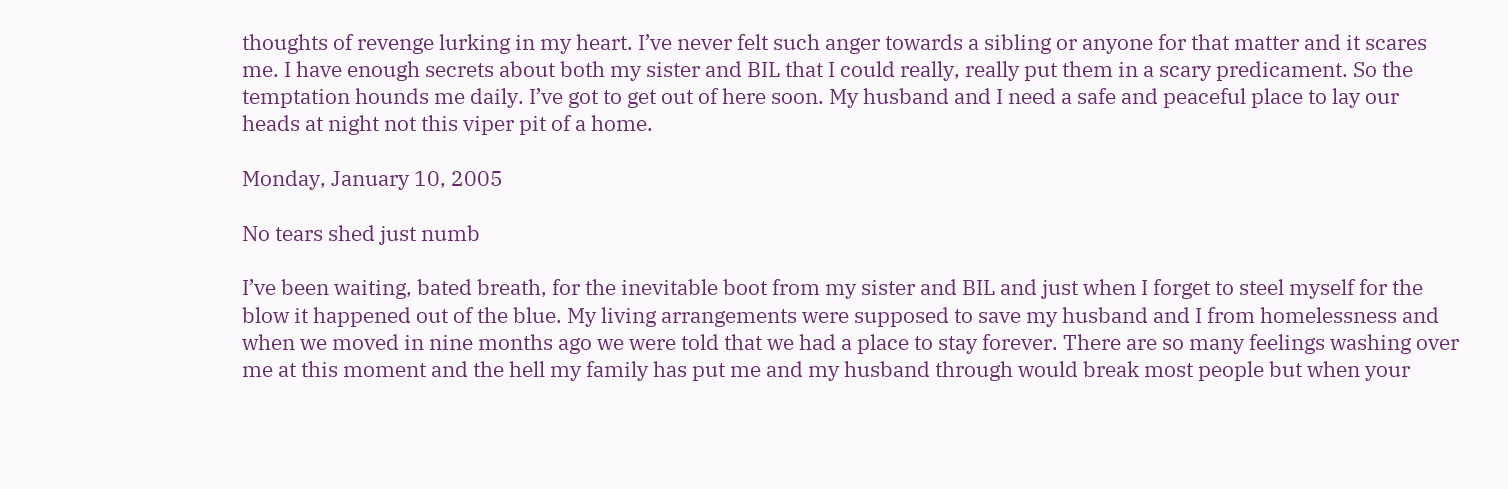thoughts of revenge lurking in my heart. I’ve never felt such anger towards a sibling or anyone for that matter and it scares me. I have enough secrets about both my sister and BIL that I could really, really put them in a scary predicament. So the temptation hounds me daily. I’ve got to get out of here soon. My husband and I need a safe and peaceful place to lay our heads at night not this viper pit of a home.

Monday, January 10, 2005

No tears shed just numb

I’ve been waiting, bated breath, for the inevitable boot from my sister and BIL and just when I forget to steel myself for the blow it happened out of the blue. My living arrangements were supposed to save my husband and I from homelessness and when we moved in nine months ago we were told that we had a place to stay forever. There are so many feelings washing over me at this moment and the hell my family has put me and my husband through would break most people but when your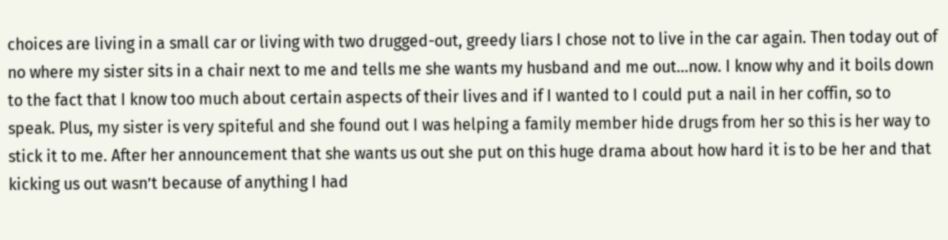choices are living in a small car or living with two drugged-out, greedy liars I chose not to live in the car again. Then today out of no where my sister sits in a chair next to me and tells me she wants my husband and me out…now. I know why and it boils down to the fact that I know too much about certain aspects of their lives and if I wanted to I could put a nail in her coffin, so to speak. Plus, my sister is very spiteful and she found out I was helping a family member hide drugs from her so this is her way to stick it to me. After her announcement that she wants us out she put on this huge drama about how hard it is to be her and that kicking us out wasn’t because of anything I had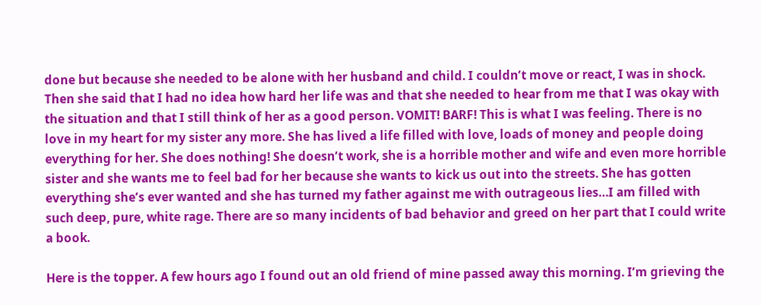done but because she needed to be alone with her husband and child. I couldn’t move or react, I was in shock. Then she said that I had no idea how hard her life was and that she needed to hear from me that I was okay with the situation and that I still think of her as a good person. VOMIT! BARF! This is what I was feeling. There is no love in my heart for my sister any more. She has lived a life filled with love, loads of money and people doing everything for her. She does nothing! She doesn’t work, she is a horrible mother and wife and even more horrible sister and she wants me to feel bad for her because she wants to kick us out into the streets. She has gotten everything she’s ever wanted and she has turned my father against me with outrageous lies…I am filled with such deep, pure, white rage. There are so many incidents of bad behavior and greed on her part that I could write a book.

Here is the topper. A few hours ago I found out an old friend of mine passed away this morning. I’m grieving the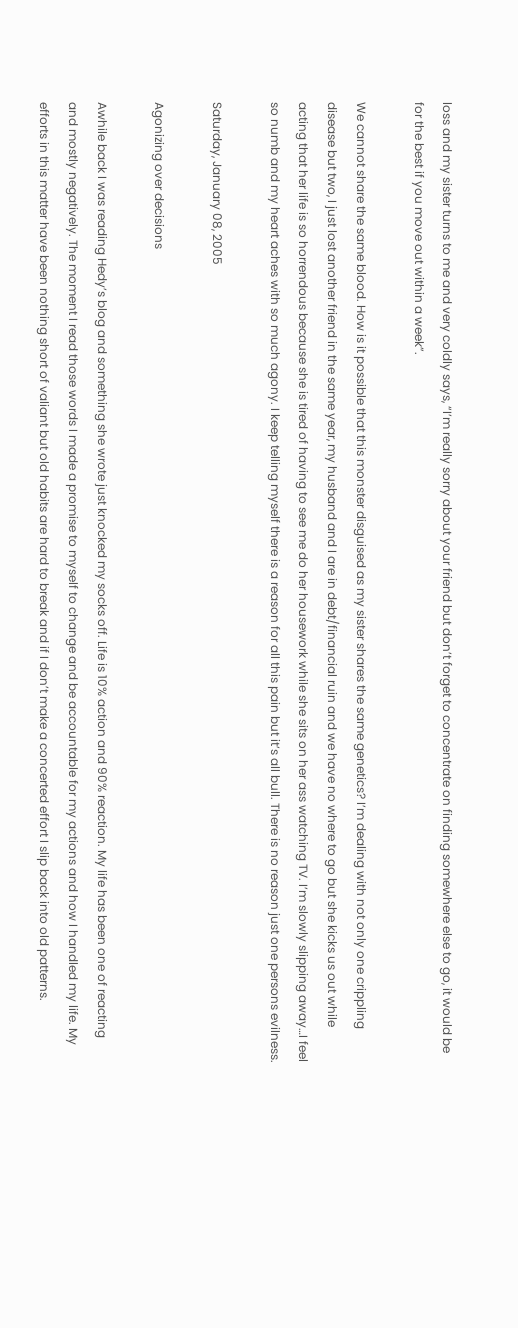loss and my sister turns to me and very coldly says, “I’m really sorry about your friend but don’t forget to concentrate on finding somewhere else to go, it would be for the best if you move out within a week”.

We cannot share the same blood. How is it possible that this monster disguised as my sister shares the same genetics? I’m dealing with not only one crippling disease but two, I just lost another friend in the same year, my husband and I are in debt/financial ruin and we have no where to go but she kicks us out while acting that her life is so horrendous because she is tired of having to see me do her housework while she sits on her ass watching TV. I’m slowly slipping away…I feel so numb and my heart aches with so much agony. I keep telling myself there is a reason for all this pain but it’s all bull. There is no reason just one persons evilness.

Saturday, January 08, 2005

Agonizing over decisions

Awhile back I was reading Hedy’s blog and something she wrote just knocked my socks off. Life is 10% action and 90% reaction. My life has been one of reacting and mostly negatively. The moment I read those words I made a promise to myself to change and be accountable for my actions and how I handled my life. My efforts in this matter have been nothing short of valiant but old habits are hard to break and if I don’t make a concerted effort I slip back into old patterns.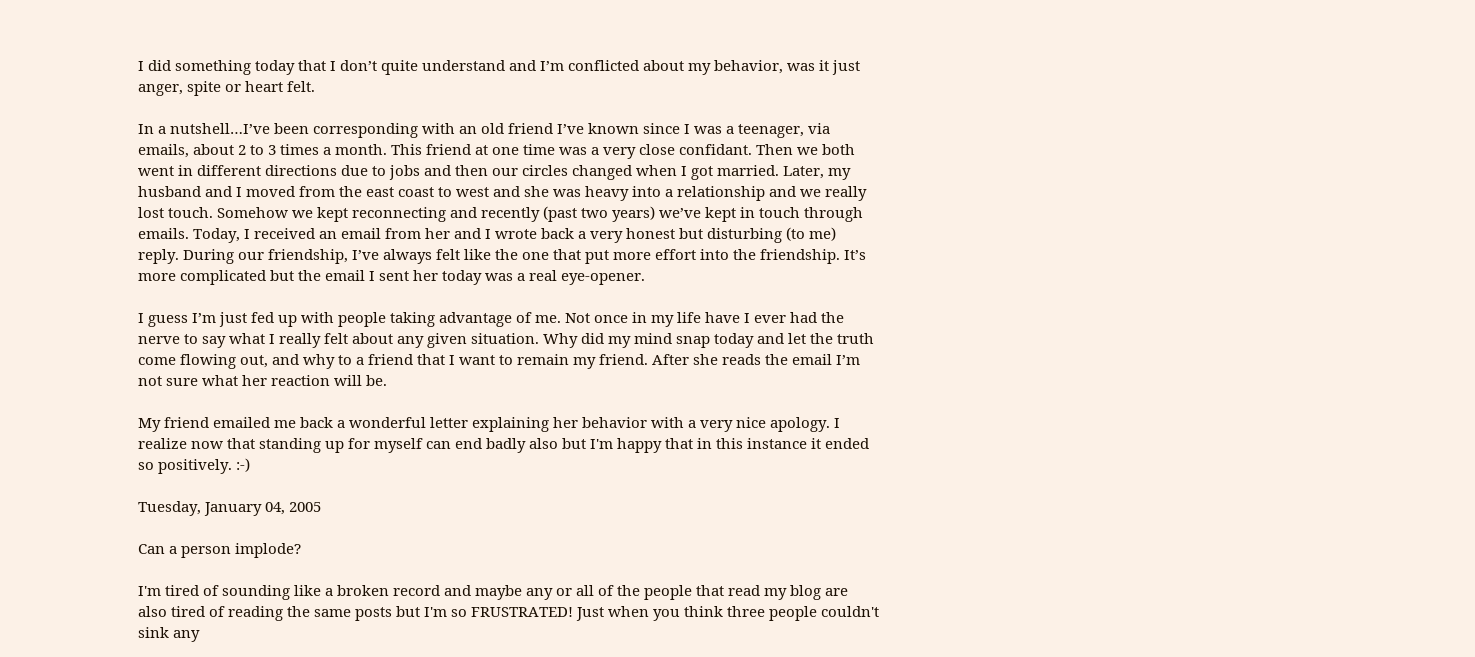I did something today that I don’t quite understand and I’m conflicted about my behavior, was it just anger, spite or heart felt.

In a nutshell…I’ve been corresponding with an old friend I’ve known since I was a teenager, via emails, about 2 to 3 times a month. This friend at one time was a very close confidant. Then we both went in different directions due to jobs and then our circles changed when I got married. Later, my husband and I moved from the east coast to west and she was heavy into a relationship and we really lost touch. Somehow we kept reconnecting and recently (past two years) we’ve kept in touch through emails. Today, I received an email from her and I wrote back a very honest but disturbing (to me) reply. During our friendship, I’ve always felt like the one that put more effort into the friendship. It’s more complicated but the email I sent her today was a real eye-opener.

I guess I’m just fed up with people taking advantage of me. Not once in my life have I ever had the nerve to say what I really felt about any given situation. Why did my mind snap today and let the truth come flowing out, and why to a friend that I want to remain my friend. After she reads the email I’m not sure what her reaction will be.

My friend emailed me back a wonderful letter explaining her behavior with a very nice apology. I realize now that standing up for myself can end badly also but I'm happy that in this instance it ended so positively. :-)

Tuesday, January 04, 2005

Can a person implode?

I'm tired of sounding like a broken record and maybe any or all of the people that read my blog are also tired of reading the same posts but I'm so FRUSTRATED! Just when you think three people couldn't sink any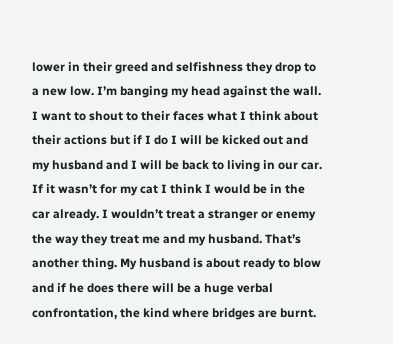lower in their greed and selfishness they drop to a new low. I’m banging my head against the wall. I want to shout to their faces what I think about their actions but if I do I will be kicked out and my husband and I will be back to living in our car. If it wasn’t for my cat I think I would be in the car already. I wouldn’t treat a stranger or enemy the way they treat me and my husband. That’s another thing. My husband is about ready to blow and if he does there will be a huge verbal confrontation, the kind where bridges are burnt.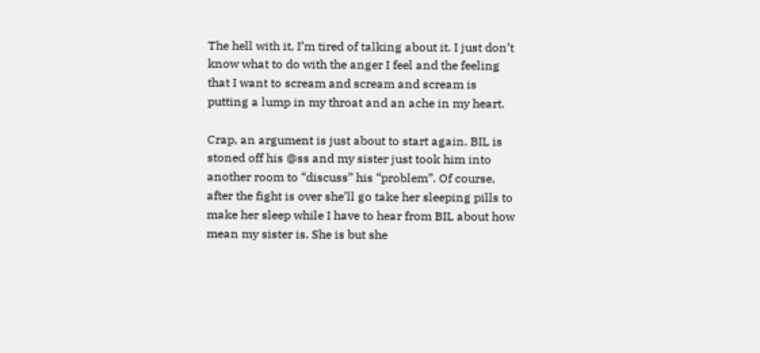The hell with it, I’m tired of talking about it. I just don’t know what to do with the anger I feel and the feeling that I want to scream and scream and scream is putting a lump in my throat and an ache in my heart.

Crap, an argument is just about to start again. BIL is stoned off his @ss and my sister just took him into another room to “discuss” his “problem”. Of course, after the fight is over she’ll go take her sleeping pills to make her sleep while I have to hear from BIL about how mean my sister is. She is but she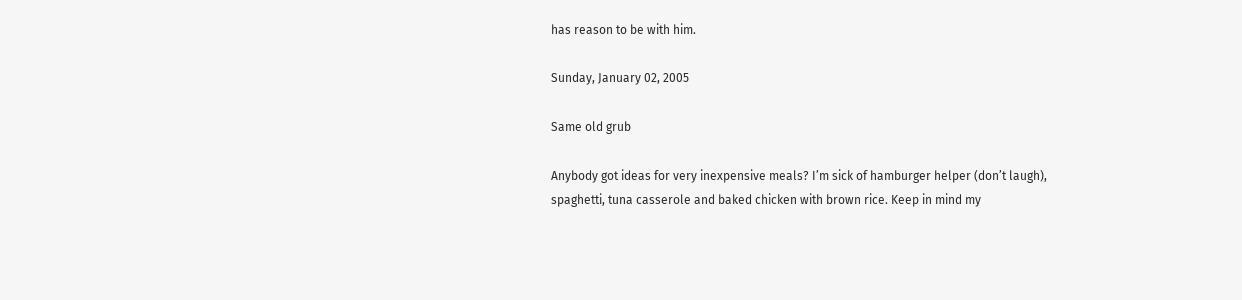has reason to be with him.

Sunday, January 02, 2005

Same old grub

Anybody got ideas for very inexpensive meals? I’m sick of hamburger helper (don’t laugh), spaghetti, tuna casserole and baked chicken with brown rice. Keep in mind my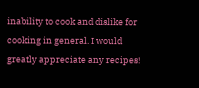inability to cook and dislike for cooking in general. I would greatly appreciate any recipes!